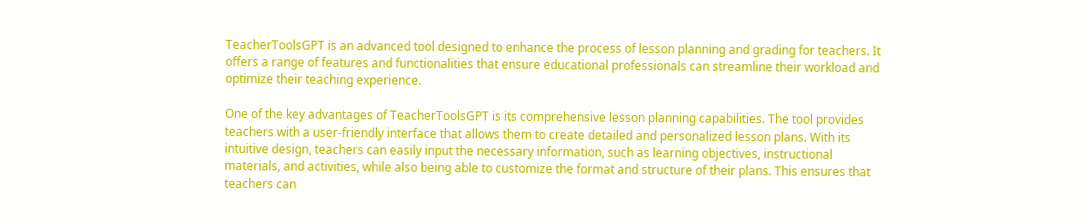TeacherToolsGPT is an advanced tool designed to enhance the process of lesson planning and grading for teachers. It offers a range of features and functionalities that ensure educational professionals can streamline their workload and optimize their teaching experience.

One of the key advantages of TeacherToolsGPT is its comprehensive lesson planning capabilities. The tool provides teachers with a user-friendly interface that allows them to create detailed and personalized lesson plans. With its intuitive design, teachers can easily input the necessary information, such as learning objectives, instructional materials, and activities, while also being able to customize the format and structure of their plans. This ensures that teachers can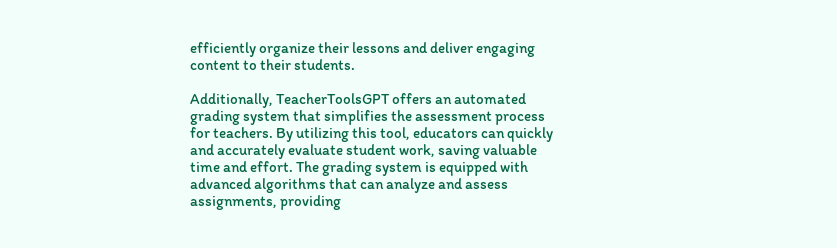efficiently organize their lessons and deliver engaging content to their students.

Additionally, TeacherToolsGPT offers an automated grading system that simplifies the assessment process for teachers. By utilizing this tool, educators can quickly and accurately evaluate student work, saving valuable time and effort. The grading system is equipped with advanced algorithms that can analyze and assess assignments, providing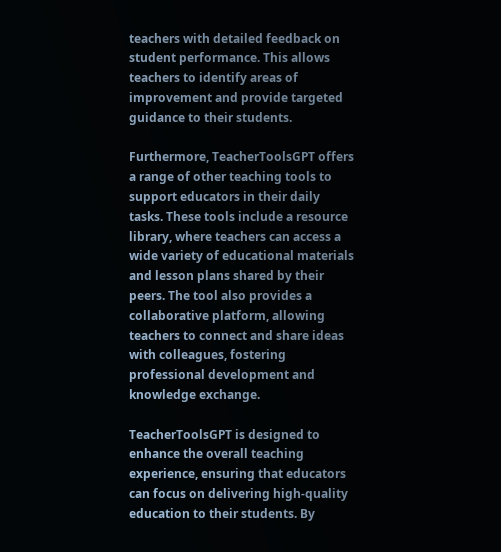teachers with detailed feedback on student performance. This allows teachers to identify areas of improvement and provide targeted guidance to their students.

Furthermore, TeacherToolsGPT offers a range of other teaching tools to support educators in their daily tasks. These tools include a resource library, where teachers can access a wide variety of educational materials and lesson plans shared by their peers. The tool also provides a collaborative platform, allowing teachers to connect and share ideas with colleagues, fostering professional development and knowledge exchange.

TeacherToolsGPT is designed to enhance the overall teaching experience, ensuring that educators can focus on delivering high-quality education to their students. By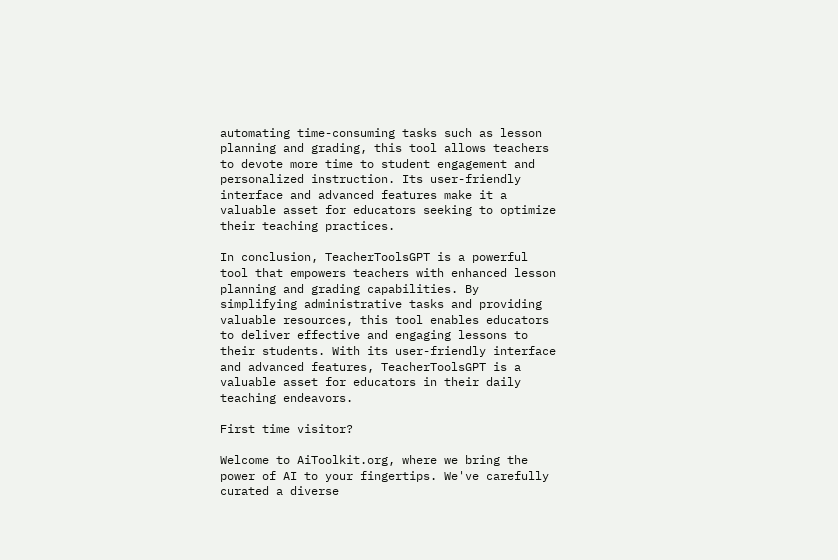automating time-consuming tasks such as lesson planning and grading, this tool allows teachers to devote more time to student engagement and personalized instruction. Its user-friendly interface and advanced features make it a valuable asset for educators seeking to optimize their teaching practices.

In conclusion, TeacherToolsGPT is a powerful tool that empowers teachers with enhanced lesson planning and grading capabilities. By simplifying administrative tasks and providing valuable resources, this tool enables educators to deliver effective and engaging lessons to their students. With its user-friendly interface and advanced features, TeacherToolsGPT is a valuable asset for educators in their daily teaching endeavors.

First time visitor?

Welcome to AiToolkit.org, where we bring the power of AI to your fingertips. We've carefully curated a diverse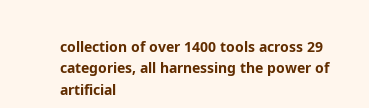collection of over 1400 tools across 29 categories, all harnessing the power of artificial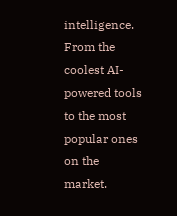intelligence. From the coolest AI-powered tools to the most popular ones on the market.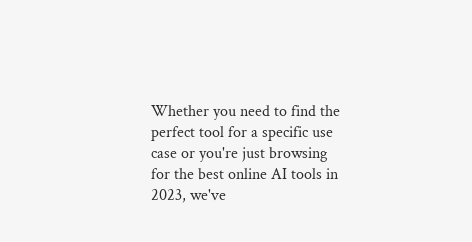Whether you need to find the perfect tool for a specific use case or you're just browsing for the best online AI tools in 2023, we've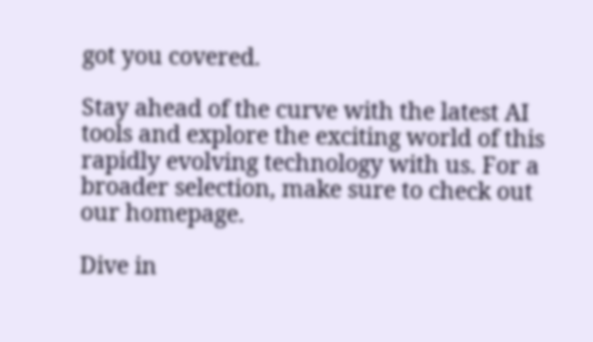got you covered.

Stay ahead of the curve with the latest AI tools and explore the exciting world of this rapidly evolving technology with us. For a broader selection, make sure to check out our homepage.

Dive in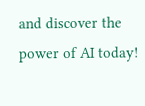and discover the power of AI today!